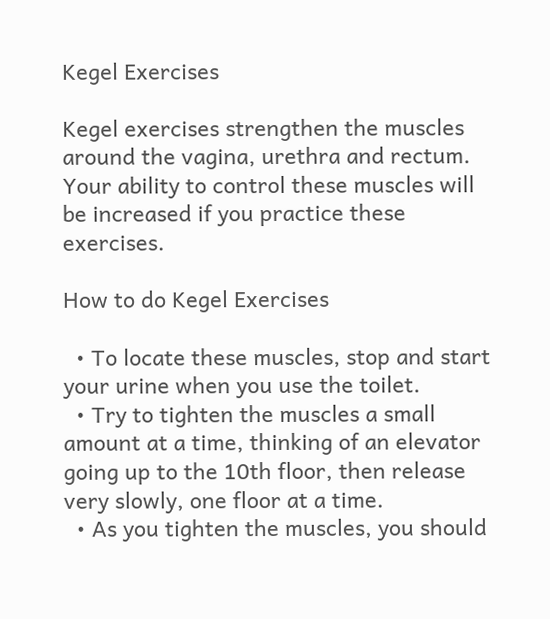Kegel Exercises

Kegel exercises strengthen the muscles around the vagina, urethra and rectum.  Your ability to control these muscles will be increased if you practice these exercises.

How to do Kegel Exercises

  • To locate these muscles, stop and start your urine when you use the toilet.
  • Try to tighten the muscles a small amount at a time, thinking of an elevator going up to the 10th floor, then release very slowly, one floor at a time.
  • As you tighten the muscles, you should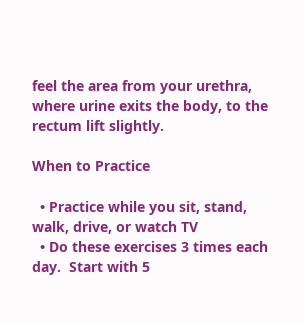feel the area from your urethra, where urine exits the body, to the rectum lift slightly.

When to Practice

  • Practice while you sit, stand, walk, drive, or watch TV
  • Do these exercises 3 times each day.  Start with 5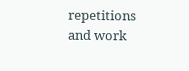repetitions and work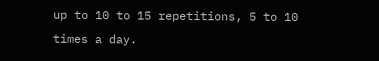up to 10 to 15 repetitions, 5 to 10 times a day.